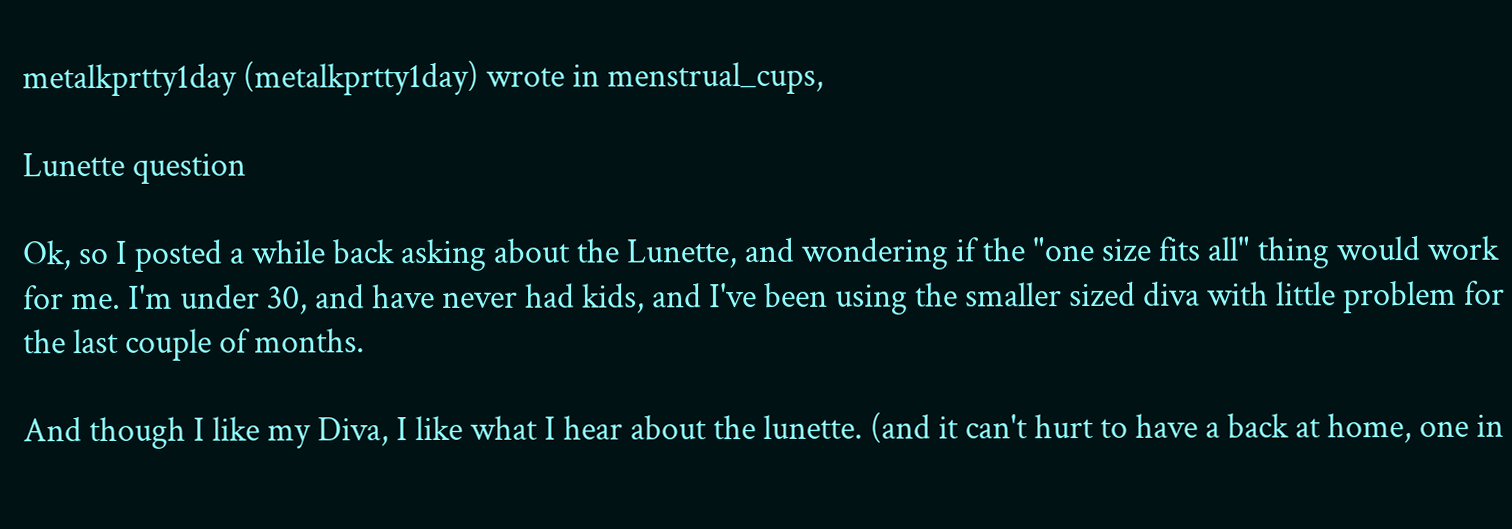metalkprtty1day (metalkprtty1day) wrote in menstrual_cups,

Lunette question

Ok, so I posted a while back asking about the Lunette, and wondering if the "one size fits all" thing would work for me. I'm under 30, and have never had kids, and I've been using the smaller sized diva with little problem for the last couple of months.

And though I like my Diva, I like what I hear about the lunette. (and it can't hurt to have a back at home, one in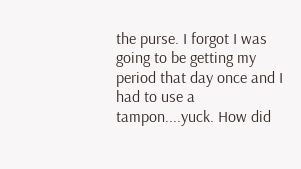the purse. I forgot I was going to be getting my period that day once and I had to use a tampon....yuck. How did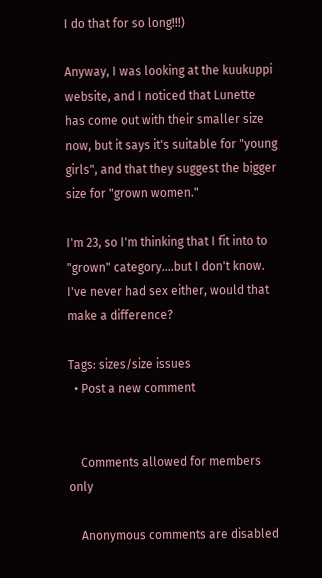I do that for so long!!!)

Anyway, I was looking at the kuukuppi website, and I noticed that Lunette has come out with their smaller size now, but it says it's suitable for "young girls", and that they suggest the bigger size for "grown women."

I'm 23, so I'm thinking that I fit into to "grown" category....but I don't know. I've never had sex either, would that make a difference?

Tags: sizes/size issues
  • Post a new comment


    Comments allowed for members only

    Anonymous comments are disabled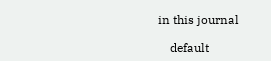in this journal

    default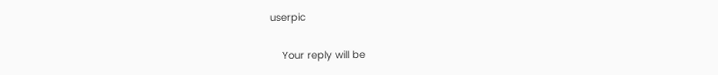userpic

    Your reply will be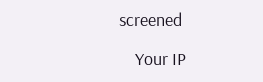screened

    Your IP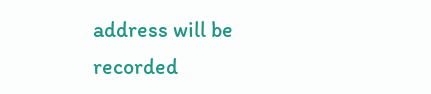address will be recorded